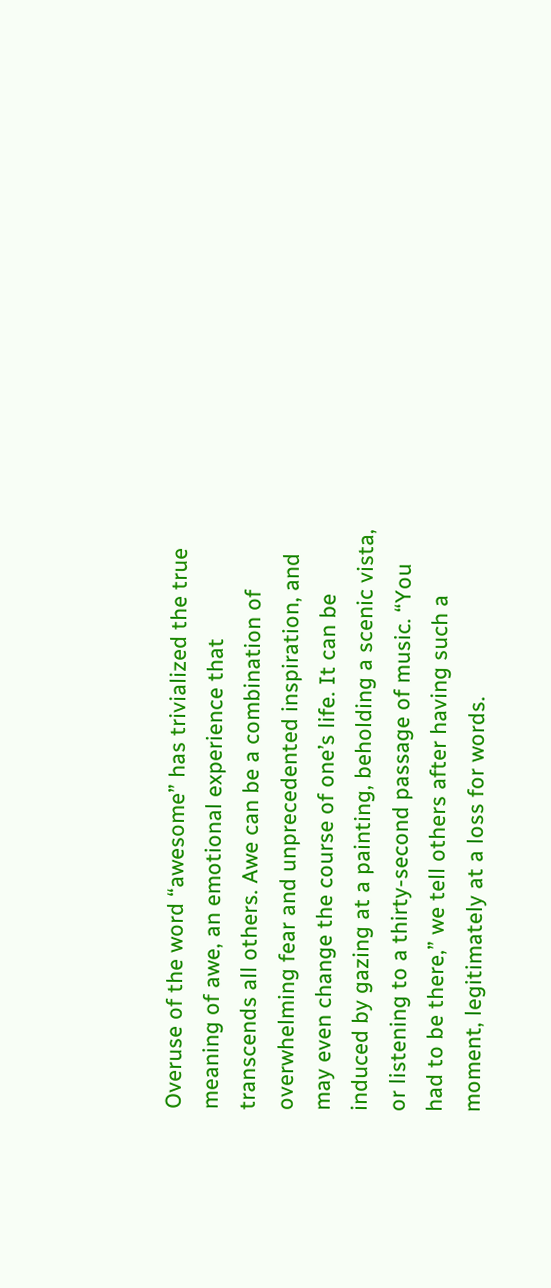Overuse of the word “awesome” has trivialized the true meaning of awe, an emotional experience that transcends all others. Awe can be a combination of overwhelming fear and unprecedented inspiration, and may even change the course of one’s life. It can be induced by gazing at a painting, beholding a scenic vista, or listening to a thirty-second passage of music. “You had to be there,” we tell others after having such a moment, legitimately at a loss for words.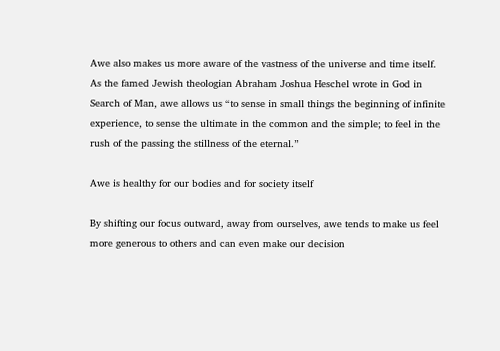Awe also makes us more aware of the vastness of the universe and time itself. As the famed Jewish theologian Abraham Joshua Heschel wrote in God in Search of Man, awe allows us “to sense in small things the beginning of infinite experience, to sense the ultimate in the common and the simple; to feel in the rush of the passing the stillness of the eternal.”

Awe is healthy for our bodies and for society itself

By shifting our focus outward, away from ourselves, awe tends to make us feel more generous to others and can even make our decision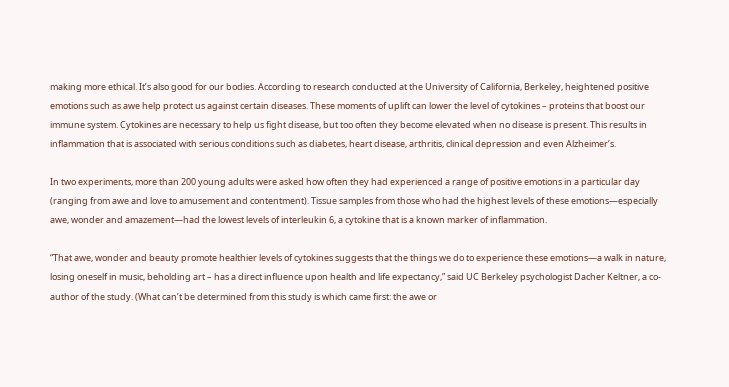making more ethical. It’s also good for our bodies. According to research conducted at the University of California, Berkeley, heightened positive emotions such as awe help protect us against certain diseases. These moments of uplift can lower the level of cytokines – proteins that boost our immune system. Cytokines are necessary to help us fight disease, but too often they become elevated when no disease is present. This results in inflammation that is associated with serious conditions such as diabetes, heart disease, arthritis, clinical depression and even Alzheimer’s.

In two experiments, more than 200 young adults were asked how often they had experienced a range of positive emotions in a particular day (ranging from awe and love to amusement and contentment). Tissue samples from those who had the highest levels of these emotions—especially awe, wonder and amazement—had the lowest levels of interleukin 6, a cytokine that is a known marker of inflammation.

“That awe, wonder and beauty promote healthier levels of cytokines suggests that the things we do to experience these emotions—a walk in nature, losing oneself in music, beholding art – has a direct influence upon health and life expectancy,” said UC Berkeley psychologist Dacher Keltner, a co-author of the study. (What can’t be determined from this study is which came first: the awe or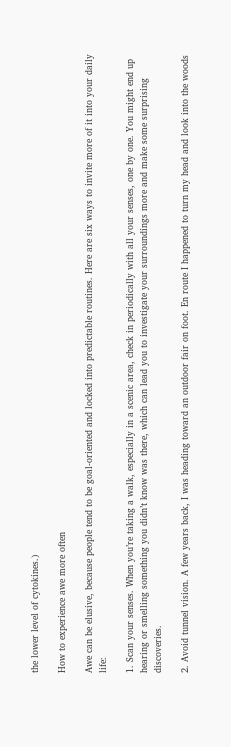the lower level of cytokines.)

How to experience awe more often

Awe can be elusive, because people tend to be goal-oriented and locked into predictable routines. Here are six ways to invite more of it into your daily life:

1. Scan your senses. When you’re taking a walk, especially in a scenic area, check in periodically with all your senses, one by one. You might end up hearing or smelling something you didn’t know was there, which can lead you to investigate your surroundings more and make some surprising discoveries.

2. Avoid tunnel vision. A few years back, I was heading toward an outdoor fair on foot. En route I happened to turn my head and look into the woods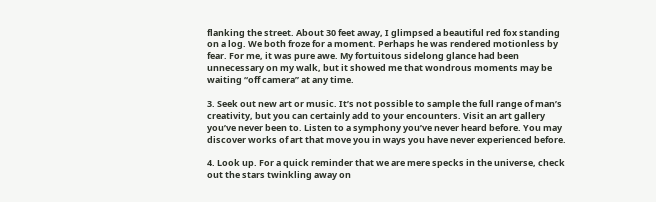flanking the street. About 30 feet away, I glimpsed a beautiful red fox standing on a log. We both froze for a moment. Perhaps he was rendered motionless by fear. For me, it was pure awe. My fortuitous sidelong glance had been unnecessary on my walk, but it showed me that wondrous moments may be waiting “off camera” at any time.

3. Seek out new art or music. It’s not possible to sample the full range of man’s creativity, but you can certainly add to your encounters. Visit an art gallery you’ve never been to. Listen to a symphony you’ve never heard before. You may discover works of art that move you in ways you have never experienced before.

4. Look up. For a quick reminder that we are mere specks in the universe, check out the stars twinkling away on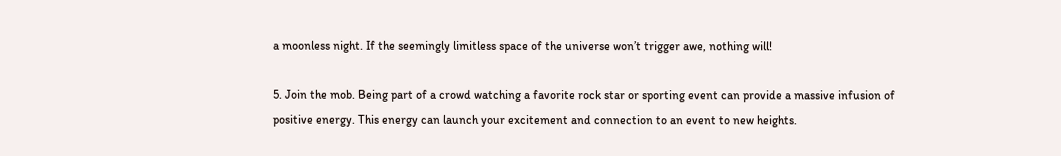a moonless night. If the seemingly limitless space of the universe won’t trigger awe, nothing will!

5. Join the mob. Being part of a crowd watching a favorite rock star or sporting event can provide a massive infusion of positive energy. This energy can launch your excitement and connection to an event to new heights.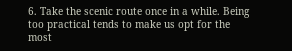6. Take the scenic route once in a while. Being too practical tends to make us opt for the most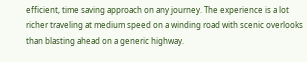efficient, time saving approach on any journey. The experience is a lot richer traveling at medium speed on a winding road with scenic overlooks than blasting ahead on a generic highway.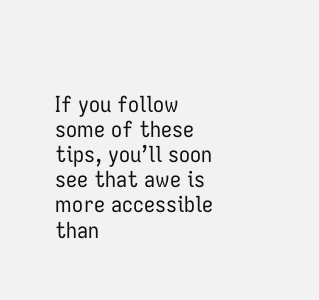If you follow some of these tips, you’ll soon see that awe is more accessible than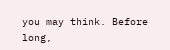you may think. Before long,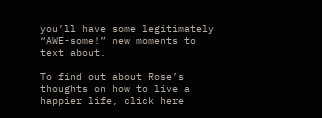you’ll have some legitimately “AWE-some!” new moments to text about.

To find out about Rose’s thoughts on how to live a happier life, click here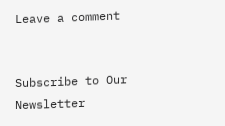Leave a comment


Subscribe to Our Newsletter